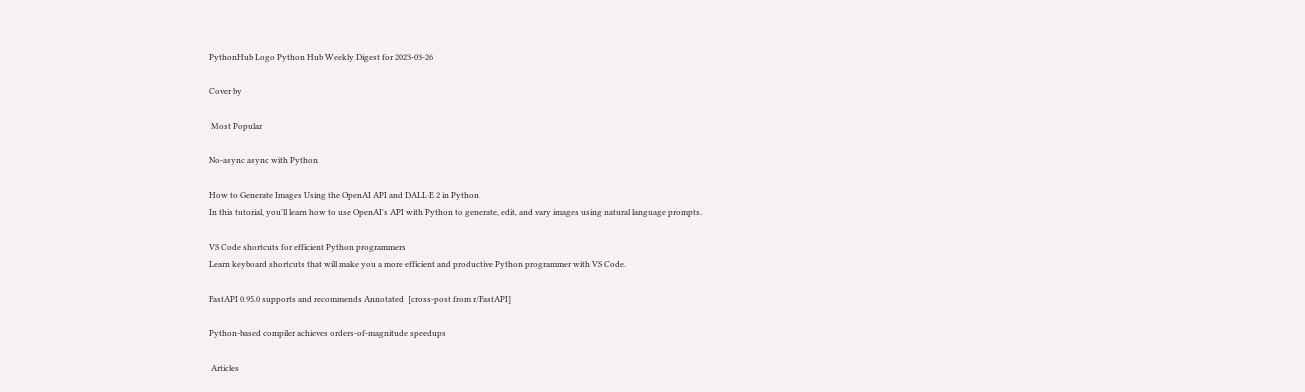PythonHub Logo Python Hub Weekly Digest for 2023-03-26

Cover by

 Most Popular

No-async async with Python

How to Generate Images Using the OpenAI API and DALL·E 2 in Python
In this tutorial, you'll learn how to use OpenAI's API with Python to generate, edit, and vary images using natural language prompts.

VS Code shortcuts for efficient Python programmers
Learn keyboard shortcuts that will make you a more efficient and productive Python programmer with VS Code.

FastAPI 0.95.0 supports and recommends Annotated  [cross-post from r/FastAPI]

Python-based compiler achieves orders-of-magnitude speedups

 Articles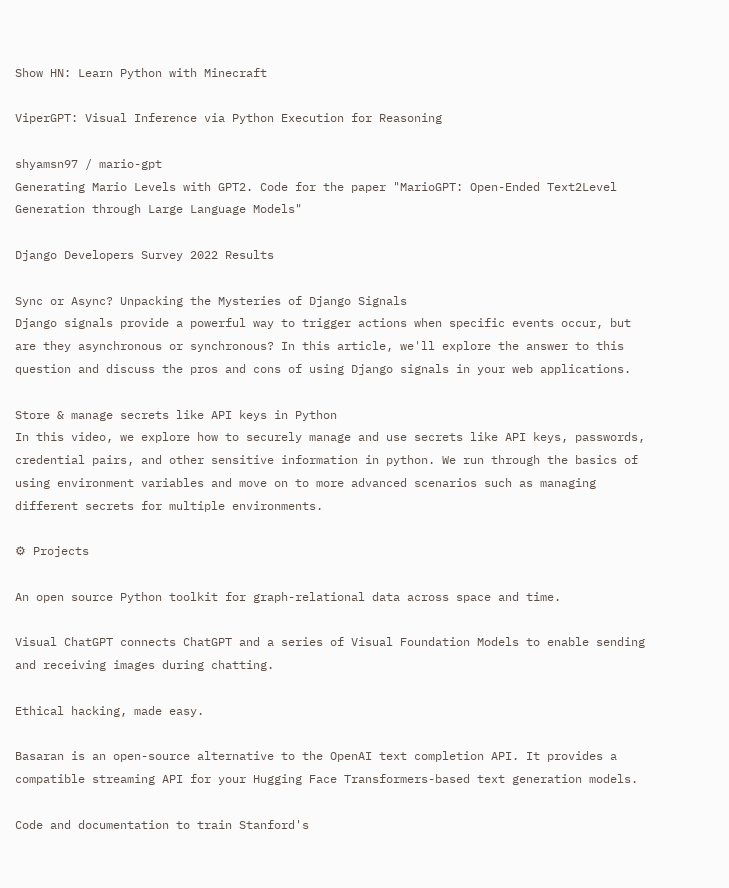Show HN: Learn Python with Minecraft

ViperGPT: Visual Inference via Python Execution for Reasoning

shyamsn97 / mario-gpt
Generating Mario Levels with GPT2. Code for the paper "MarioGPT: Open-Ended Text2Level Generation through Large Language Models"

Django Developers Survey 2022 Results

Sync or Async? Unpacking the Mysteries of Django Signals
Django signals provide a powerful way to trigger actions when specific events occur, but are they asynchronous or synchronous? In this article, we'll explore the answer to this question and discuss the pros and cons of using Django signals in your web applications.

Store & manage secrets like API keys in Python
In this video, we explore how to securely manage and use secrets like API keys, passwords, credential pairs, and other sensitive information in python. We run through the basics of using environment variables and move on to more advanced scenarios such as managing different secrets for multiple environments.

⚙ Projects

An open source Python toolkit for graph-relational data across space and time.

Visual ChatGPT connects ChatGPT and a series of Visual Foundation Models to enable sending and receiving images during chatting.

Ethical hacking, made easy.

Basaran is an open-source alternative to the OpenAI text completion API. It provides a compatible streaming API for your Hugging Face Transformers-based text generation models.

Code and documentation to train Stanford's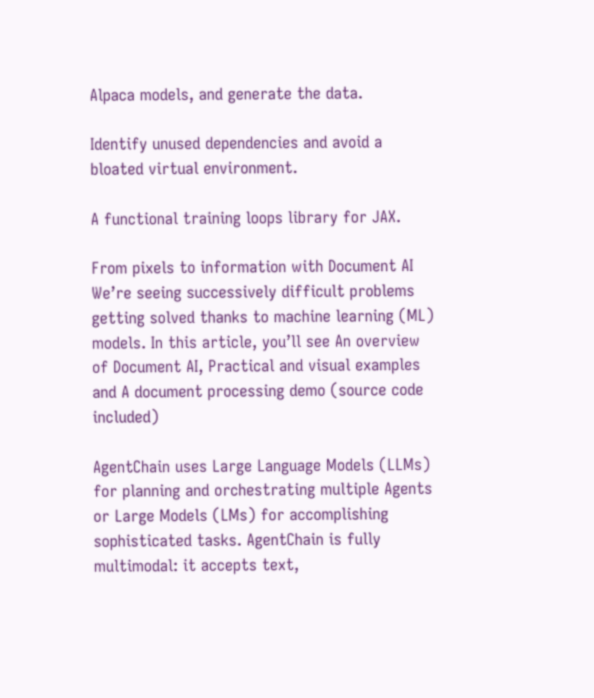Alpaca models, and generate the data.

Identify unused dependencies and avoid a bloated virtual environment.

A functional training loops library for JAX.

From pixels to information with Document AI
We’re seeing successively difficult problems getting solved thanks to machine learning (ML) models. In this article, you’ll see An overview of Document AI, Practical and visual examples and A document processing demo (source code included)

AgentChain uses Large Language Models (LLMs) for planning and orchestrating multiple Agents or Large Models (LMs) for accomplishing sophisticated tasks. AgentChain is fully multimodal: it accepts text,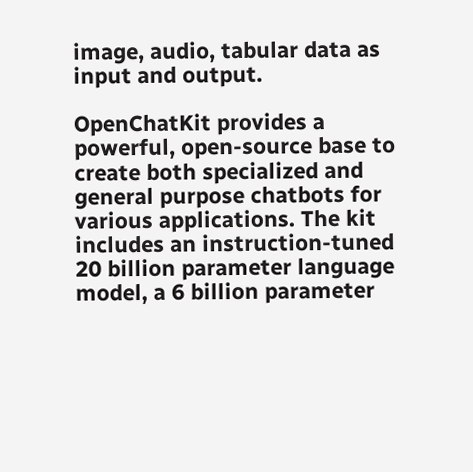image, audio, tabular data as input and output.

OpenChatKit provides a powerful, open-source base to create both specialized and general purpose chatbots for various applications. The kit includes an instruction-tuned 20 billion parameter language model, a 6 billion parameter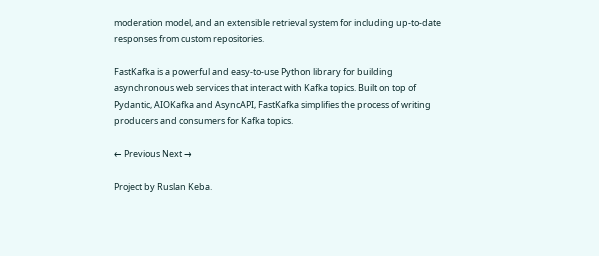moderation model, and an extensible retrieval system for including up-to-date responses from custom repositories.

FastKafka is a powerful and easy-to-use Python library for building asynchronous web services that interact with Kafka topics. Built on top of Pydantic, AIOKafka and AsyncAPI, FastKafka simplifies the process of writing producers and consumers for Kafka topics.

← Previous Next →

Project by Ruslan Keba.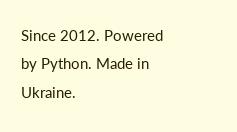Since 2012. Powered by Python. Made in Ukraine.